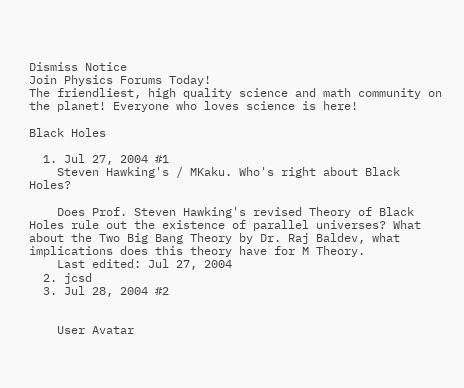Dismiss Notice
Join Physics Forums Today!
The friendliest, high quality science and math community on the planet! Everyone who loves science is here!

Black Holes

  1. Jul 27, 2004 #1
    Steven Hawking's / MKaku. Who's right about Black Holes?

    Does Prof. Steven Hawking's revised Theory of Black Holes rule out the existence of parallel universes? What about the Two Big Bang Theory by Dr. Raj Baldev, what implications does this theory have for M Theory.
    Last edited: Jul 27, 2004
  2. jcsd
  3. Jul 28, 2004 #2


    User Avatar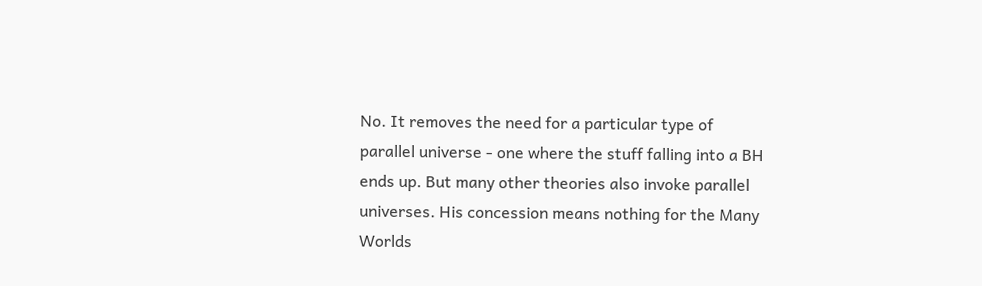No. It removes the need for a particular type of parallel universe - one where the stuff falling into a BH ends up. But many other theories also invoke parallel universes. His concession means nothing for the Many Worlds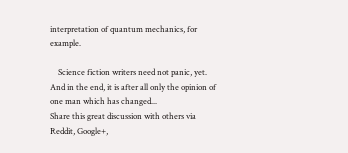interpretation of quantum mechanics, for example.

    Science fiction writers need not panic, yet. And in the end, it is after all only the opinion of one man which has changed...
Share this great discussion with others via Reddit, Google+,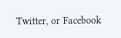Twitter, or Facebook